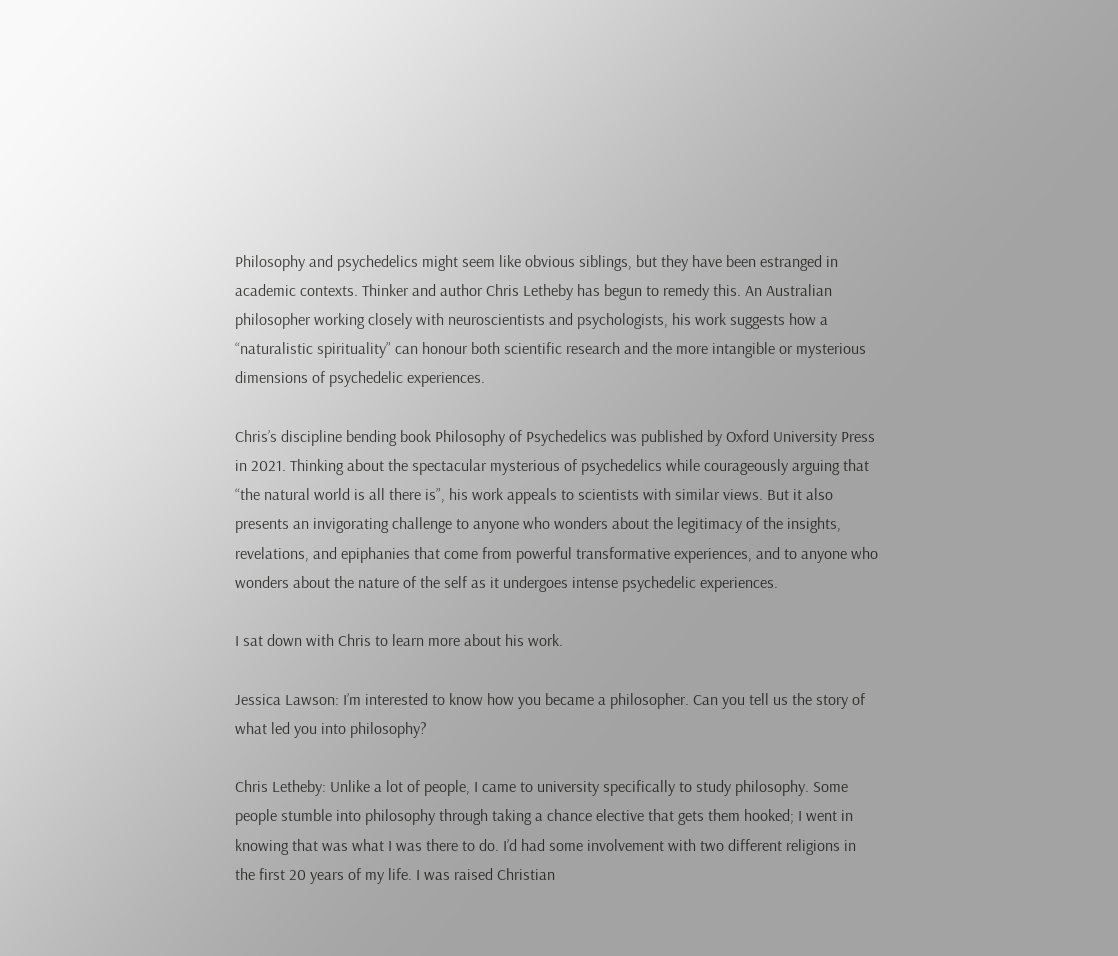Philosophy and psychedelics might seem like obvious siblings, but they have been estranged in academic contexts. Thinker and author Chris Letheby has begun to remedy this. An Australian philosopher working closely with neuroscientists and psychologists, his work suggests how a “naturalistic spirituality” can honour both scientific research and the more intangible or mysterious dimensions of psychedelic experiences.

Chris’s discipline bending book Philosophy of Psychedelics was published by Oxford University Press in 2021. Thinking about the spectacular mysterious of psychedelics while courageously arguing that “the natural world is all there is”, his work appeals to scientists with similar views. But it also presents an invigorating challenge to anyone who wonders about the legitimacy of the insights, revelations, and epiphanies that come from powerful transformative experiences, and to anyone who wonders about the nature of the self as it undergoes intense psychedelic experiences.

I sat down with Chris to learn more about his work.

Jessica Lawson: I’m interested to know how you became a philosopher. Can you tell us the story of what led you into philosophy?

Chris Letheby: Unlike a lot of people, I came to university specifically to study philosophy. Some people stumble into philosophy through taking a chance elective that gets them hooked; I went in knowing that was what I was there to do. I’d had some involvement with two different religions in the first 20 years of my life. I was raised Christian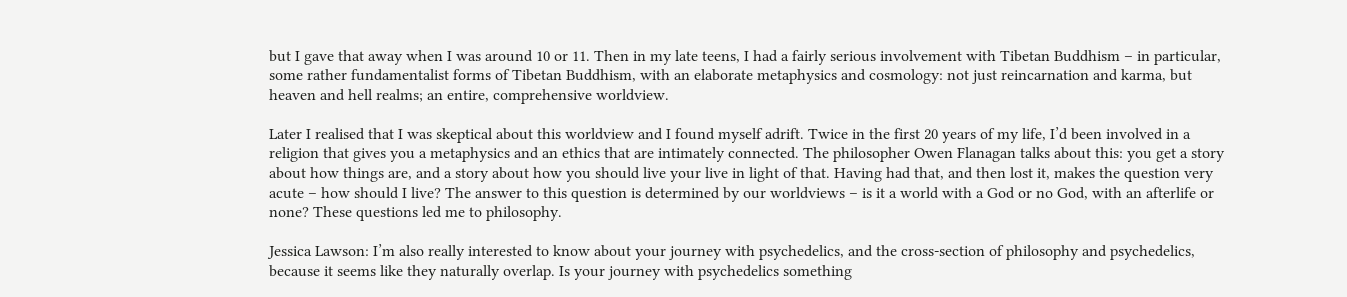but I gave that away when I was around 10 or 11. Then in my late teens, I had a fairly serious involvement with Tibetan Buddhism – in particular, some rather fundamentalist forms of Tibetan Buddhism, with an elaborate metaphysics and cosmology: not just reincarnation and karma, but heaven and hell realms; an entire, comprehensive worldview.

Later I realised that I was skeptical about this worldview and I found myself adrift. Twice in the first 20 years of my life, I’d been involved in a religion that gives you a metaphysics and an ethics that are intimately connected. The philosopher Owen Flanagan talks about this: you get a story about how things are, and a story about how you should live your live in light of that. Having had that, and then lost it, makes the question very acute – how should I live? The answer to this question is determined by our worldviews – is it a world with a God or no God, with an afterlife or none? These questions led me to philosophy.

Jessica Lawson: I’m also really interested to know about your journey with psychedelics, and the cross-section of philosophy and psychedelics, because it seems like they naturally overlap. Is your journey with psychedelics something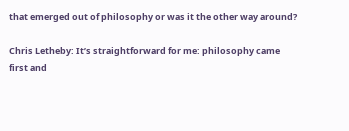that emerged out of philosophy or was it the other way around?

Chris Letheby: It’s straightforward for me: philosophy came first and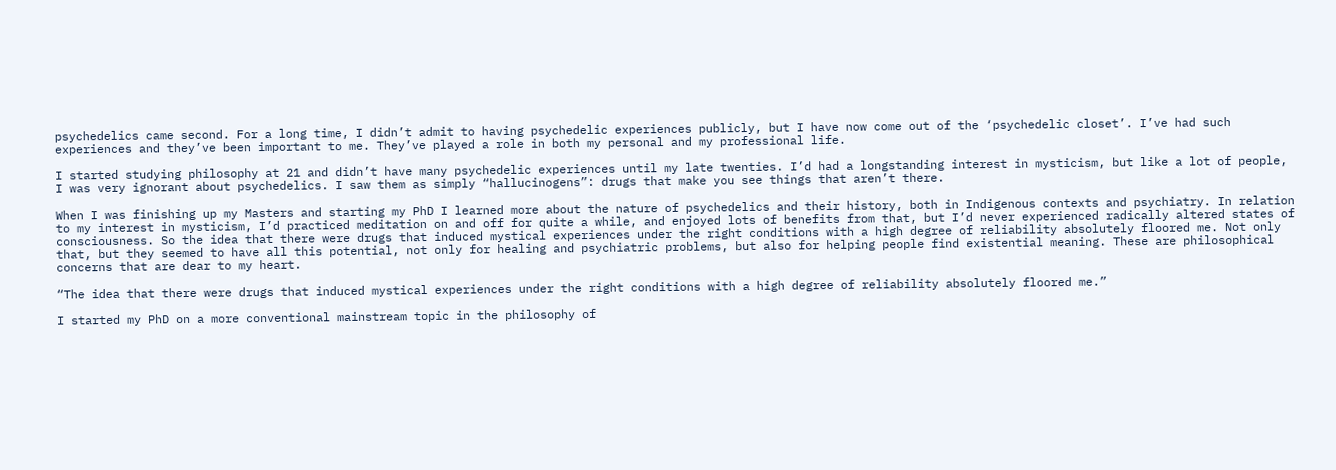psychedelics came second. For a long time, I didn’t admit to having psychedelic experiences publicly, but I have now come out of the ‘psychedelic closet’. I’ve had such experiences and they’ve been important to me. They’ve played a role in both my personal and my professional life.

I started studying philosophy at 21 and didn’t have many psychedelic experiences until my late twenties. I’d had a longstanding interest in mysticism, but like a lot of people, I was very ignorant about psychedelics. I saw them as simply “hallucinogens”: drugs that make you see things that aren’t there.

When I was finishing up my Masters and starting my PhD I learned more about the nature of psychedelics and their history, both in Indigenous contexts and psychiatry. In relation to my interest in mysticism, I’d practiced meditation on and off for quite a while, and enjoyed lots of benefits from that, but I’d never experienced radically altered states of consciousness. So the idea that there were drugs that induced mystical experiences under the right conditions with a high degree of reliability absolutely floored me. Not only that, but they seemed to have all this potential, not only for healing and psychiatric problems, but also for helping people find existential meaning. These are philosophical concerns that are dear to my heart.

“The idea that there were drugs that induced mystical experiences under the right conditions with a high degree of reliability absolutely floored me.”

I started my PhD on a more conventional mainstream topic in the philosophy of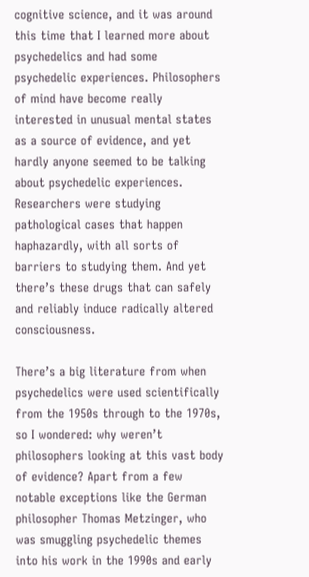cognitive science, and it was around this time that I learned more about psychedelics and had some psychedelic experiences. Philosophers of mind have become really interested in unusual mental states as a source of evidence, and yet hardly anyone seemed to be talking about psychedelic experiences. Researchers were studying pathological cases that happen haphazardly, with all sorts of barriers to studying them. And yet there’s these drugs that can safely and reliably induce radically altered consciousness.

There’s a big literature from when psychedelics were used scientifically from the 1950s through to the 1970s, so I wondered: why weren’t philosophers looking at this vast body of evidence? Apart from a few notable exceptions like the German philosopher Thomas Metzinger, who was smuggling psychedelic themes into his work in the 1990s and early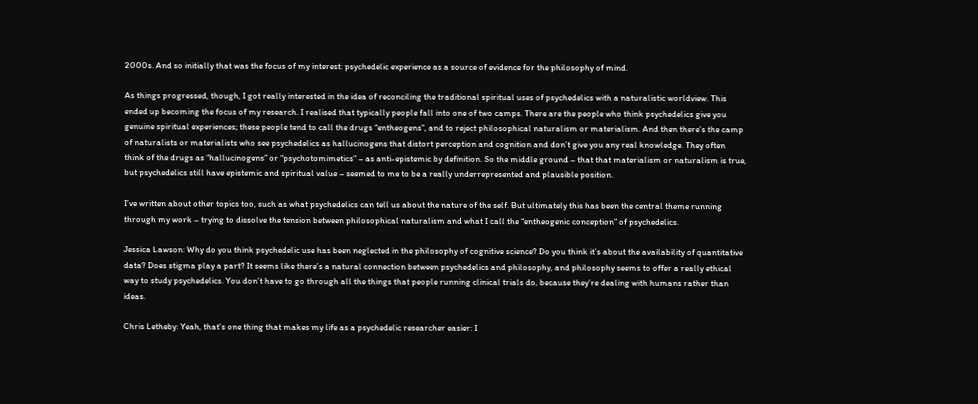2000s. And so initially that was the focus of my interest: psychedelic experience as a source of evidence for the philosophy of mind.

As things progressed, though, I got really interested in the idea of reconciling the traditional spiritual uses of psychedelics with a naturalistic worldview. This ended up becoming the focus of my research. I realised that typically people fall into one of two camps. There are the people who think psychedelics give you genuine spiritual experiences; these people tend to call the drugs “entheogens”, and to reject philosophical naturalism or materialism. And then there’s the camp of naturalists or materialists who see psychedelics as hallucinogens that distort perception and cognition and don’t give you any real knowledge. They often think of the drugs as “hallucinogens” or “psychotomimetics” – as anti-epistemic by definition. So the middle ground – that that materialism or naturalism is true, but psychedelics still have epistemic and spiritual value – seemed to me to be a really underrepresented and plausible position.

I’ve written about other topics too, such as what psychedelics can tell us about the nature of the self. But ultimately this has been the central theme running through my work – trying to dissolve the tension between philosophical naturalism and what I call the “entheogenic conception” of psychedelics.

Jessica Lawson: Why do you think psychedelic use has been neglected in the philosophy of cognitive science? Do you think it’s about the availability of quantitative data? Does stigma play a part? It seems like there’s a natural connection between psychedelics and philosophy, and philosophy seems to offer a really ethical way to study psychedelics. You don’t have to go through all the things that people running clinical trials do, because they’re dealing with humans rather than ideas.

Chris Letheby: Yeah, that’s one thing that makes my life as a psychedelic researcher easier: I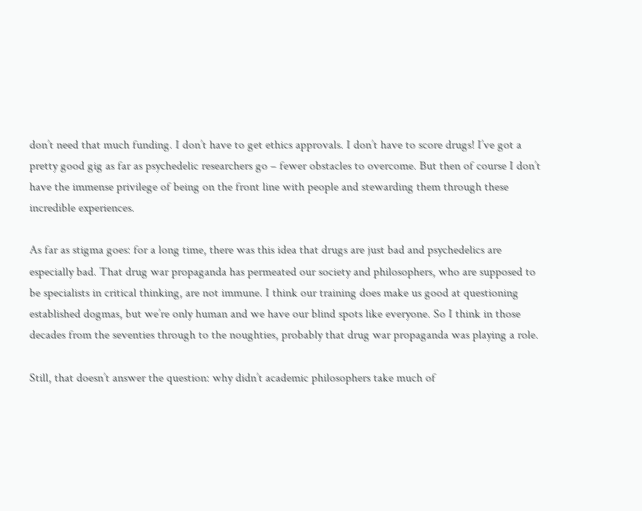don’t need that much funding. I don’t have to get ethics approvals. I don’t have to score drugs! I’ve got a pretty good gig as far as psychedelic researchers go – fewer obstacles to overcome. But then of course I don’t have the immense privilege of being on the front line with people and stewarding them through these incredible experiences.

As far as stigma goes: for a long time, there was this idea that drugs are just bad and psychedelics are especially bad. That drug war propaganda has permeated our society and philosophers, who are supposed to be specialists in critical thinking, are not immune. I think our training does make us good at questioning established dogmas, but we’re only human and we have our blind spots like everyone. So I think in those decades from the seventies through to the noughties, probably that drug war propaganda was playing a role.

Still, that doesn’t answer the question: why didn’t academic philosophers take much of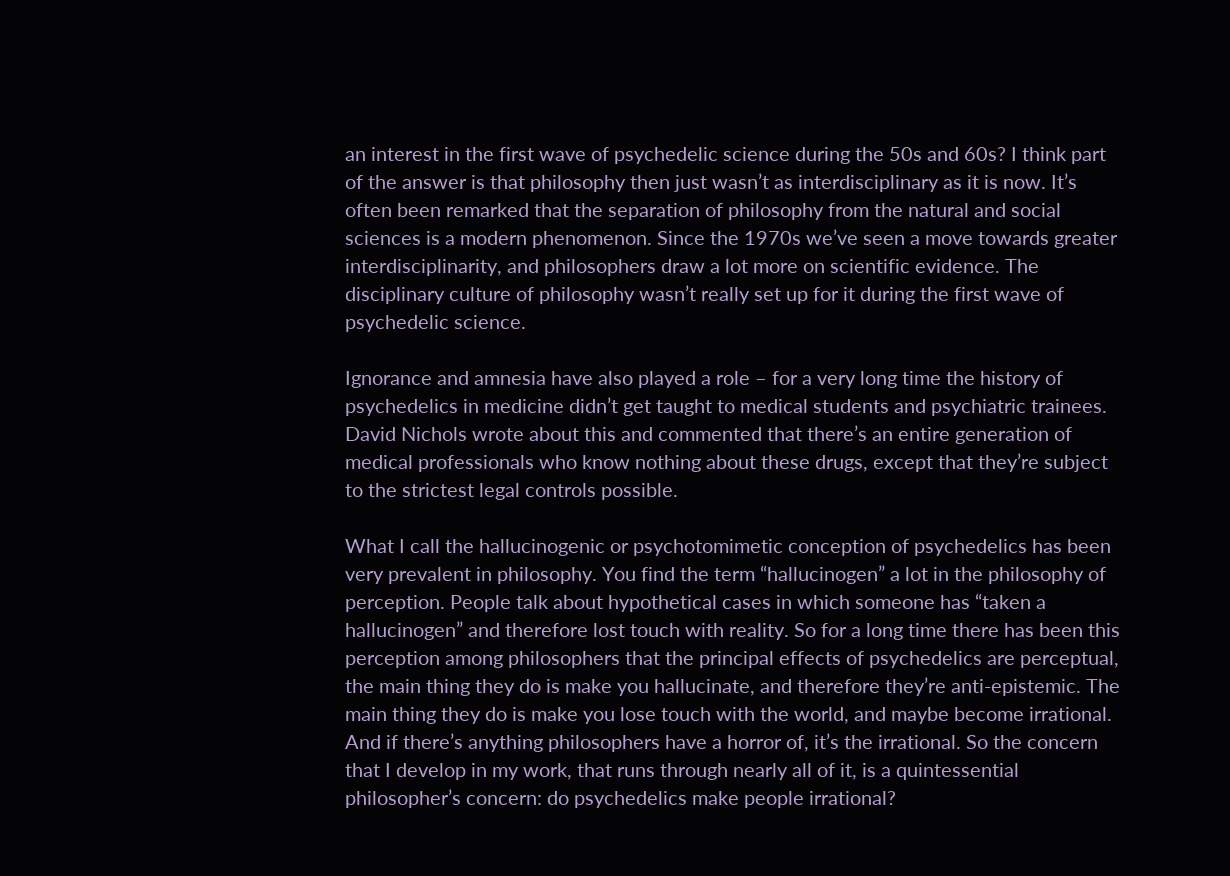an interest in the first wave of psychedelic science during the 50s and 60s? I think part of the answer is that philosophy then just wasn’t as interdisciplinary as it is now. It’s often been remarked that the separation of philosophy from the natural and social sciences is a modern phenomenon. Since the 1970s we’ve seen a move towards greater interdisciplinarity, and philosophers draw a lot more on scientific evidence. The disciplinary culture of philosophy wasn’t really set up for it during the first wave of psychedelic science.

Ignorance and amnesia have also played a role – for a very long time the history of psychedelics in medicine didn’t get taught to medical students and psychiatric trainees. David Nichols wrote about this and commented that there’s an entire generation of medical professionals who know nothing about these drugs, except that they’re subject to the strictest legal controls possible.

What I call the hallucinogenic or psychotomimetic conception of psychedelics has been very prevalent in philosophy. You find the term “hallucinogen” a lot in the philosophy of perception. People talk about hypothetical cases in which someone has “taken a hallucinogen” and therefore lost touch with reality. So for a long time there has been this perception among philosophers that the principal effects of psychedelics are perceptual, the main thing they do is make you hallucinate, and therefore they’re anti-epistemic. The main thing they do is make you lose touch with the world, and maybe become irrational. And if there’s anything philosophers have a horror of, it’s the irrational. So the concern that I develop in my work, that runs through nearly all of it, is a quintessential philosopher’s concern: do psychedelics make people irrational?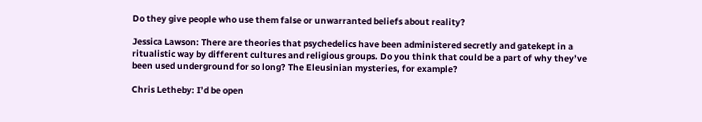Do they give people who use them false or unwarranted beliefs about reality?

Jessica Lawson: There are theories that psychedelics have been administered secretly and gatekept in a ritualistic way by different cultures and religious groups. Do you think that could be a part of why they’ve been used underground for so long? The Eleusinian mysteries, for example?

Chris Letheby: I’d be open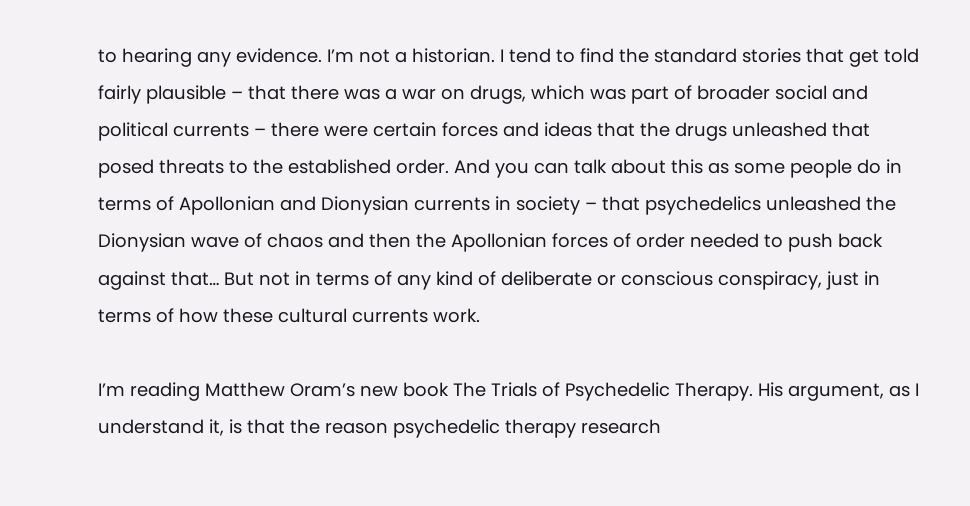to hearing any evidence. I’m not a historian. I tend to find the standard stories that get told fairly plausible – that there was a war on drugs, which was part of broader social and political currents – there were certain forces and ideas that the drugs unleashed that posed threats to the established order. And you can talk about this as some people do in terms of Apollonian and Dionysian currents in society – that psychedelics unleashed the Dionysian wave of chaos and then the Apollonian forces of order needed to push back against that… But not in terms of any kind of deliberate or conscious conspiracy, just in terms of how these cultural currents work.

I’m reading Matthew Oram’s new book The Trials of Psychedelic Therapy. His argument, as I understand it, is that the reason psychedelic therapy research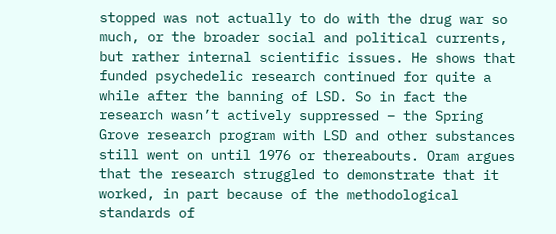stopped was not actually to do with the drug war so much, or the broader social and political currents, but rather internal scientific issues. He shows that funded psychedelic research continued for quite a while after the banning of LSD. So in fact the research wasn’t actively suppressed – the Spring Grove research program with LSD and other substances still went on until 1976 or thereabouts. Oram argues that the research struggled to demonstrate that it worked, in part because of the methodological standards of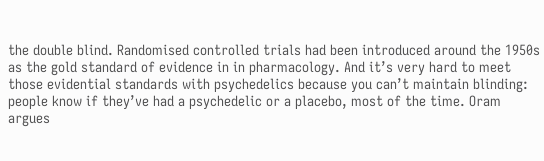the double blind. Randomised controlled trials had been introduced around the 1950s as the gold standard of evidence in in pharmacology. And it’s very hard to meet those evidential standards with psychedelics because you can’t maintain blinding: people know if they’ve had a psychedelic or a placebo, most of the time. Oram argues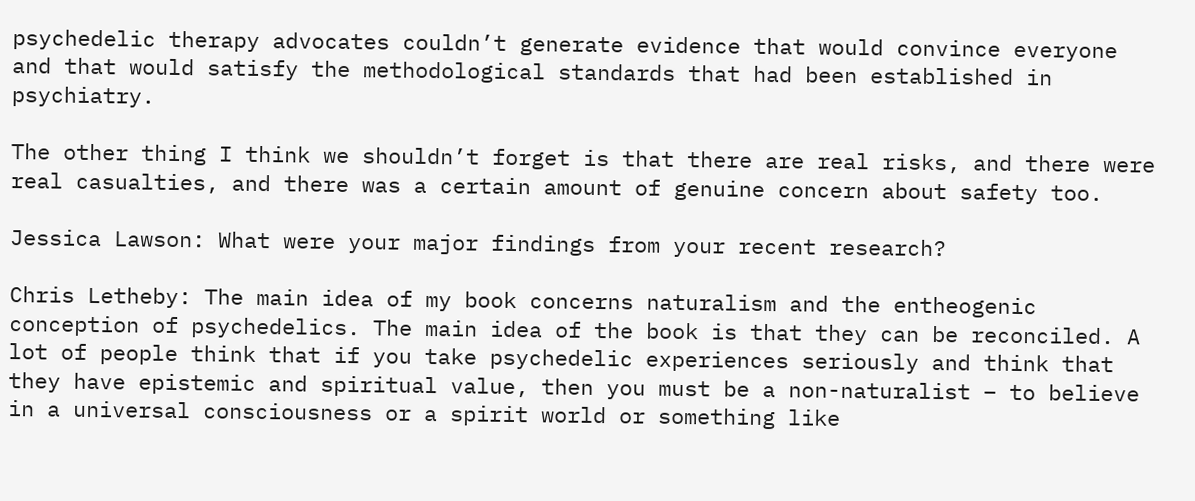psychedelic therapy advocates couldn’t generate evidence that would convince everyone and that would satisfy the methodological standards that had been established in psychiatry.

The other thing I think we shouldn’t forget is that there are real risks, and there were real casualties, and there was a certain amount of genuine concern about safety too.

Jessica Lawson: What were your major findings from your recent research?

Chris Letheby: The main idea of my book concerns naturalism and the entheogenic conception of psychedelics. The main idea of the book is that they can be reconciled. A lot of people think that if you take psychedelic experiences seriously and think that they have epistemic and spiritual value, then you must be a non-naturalist – to believe in a universal consciousness or a spirit world or something like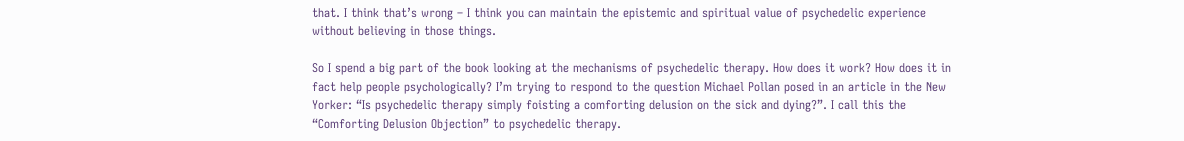that. I think that’s wrong – I think you can maintain the epistemic and spiritual value of psychedelic experience without believing in those things.

So I spend a big part of the book looking at the mechanisms of psychedelic therapy. How does it work? How does it in fact help people psychologically? I’m trying to respond to the question Michael Pollan posed in an article in the New Yorker: “Is psychedelic therapy simply foisting a comforting delusion on the sick and dying?”. I call this the “Comforting Delusion Objection” to psychedelic therapy.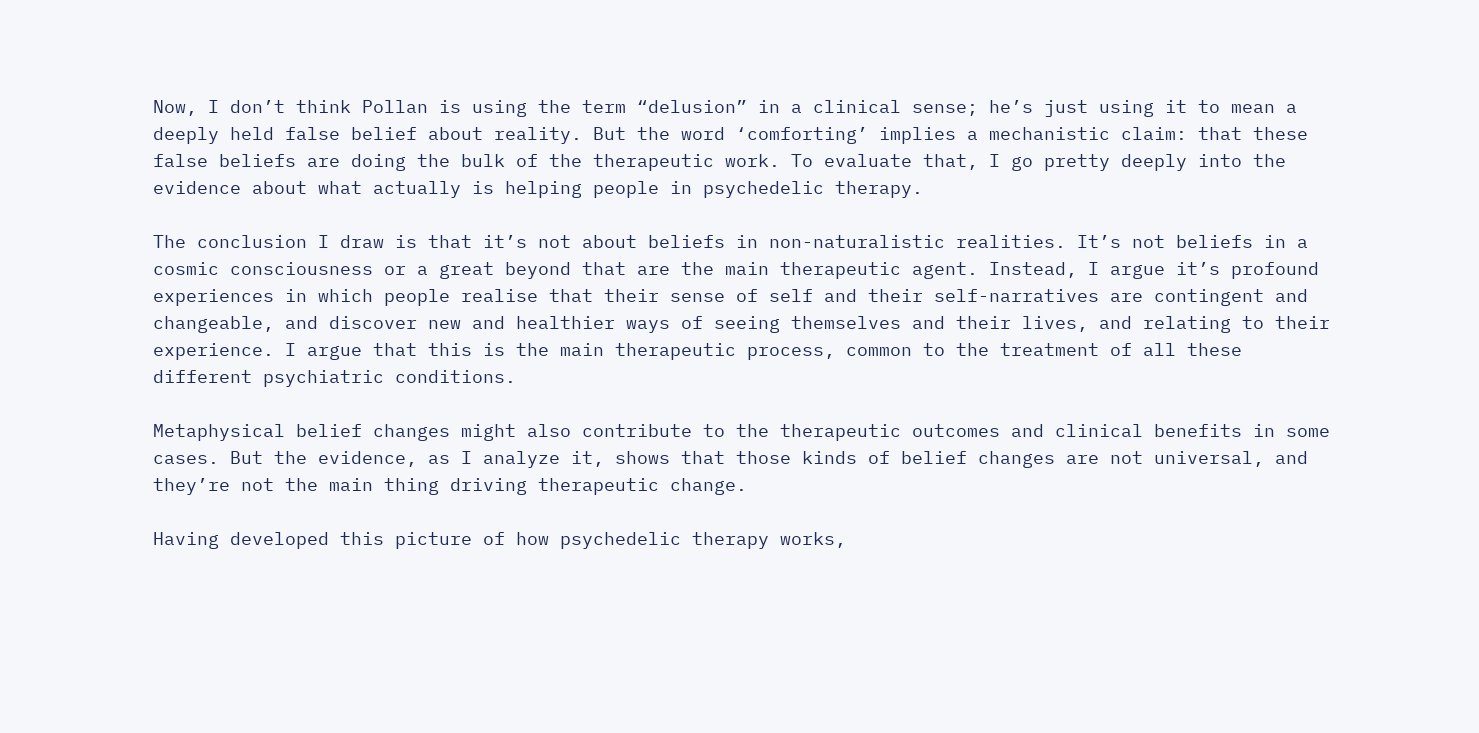Now, I don’t think Pollan is using the term “delusion” in a clinical sense; he’s just using it to mean a deeply held false belief about reality. But the word ‘comforting’ implies a mechanistic claim: that these false beliefs are doing the bulk of the therapeutic work. To evaluate that, I go pretty deeply into the evidence about what actually is helping people in psychedelic therapy.

The conclusion I draw is that it’s not about beliefs in non-naturalistic realities. It’s not beliefs in a cosmic consciousness or a great beyond that are the main therapeutic agent. Instead, I argue it’s profound experiences in which people realise that their sense of self and their self-narratives are contingent and changeable, and discover new and healthier ways of seeing themselves and their lives, and relating to their experience. I argue that this is the main therapeutic process, common to the treatment of all these different psychiatric conditions.

Metaphysical belief changes might also contribute to the therapeutic outcomes and clinical benefits in some cases. But the evidence, as I analyze it, shows that those kinds of belief changes are not universal, and they’re not the main thing driving therapeutic change.

Having developed this picture of how psychedelic therapy works,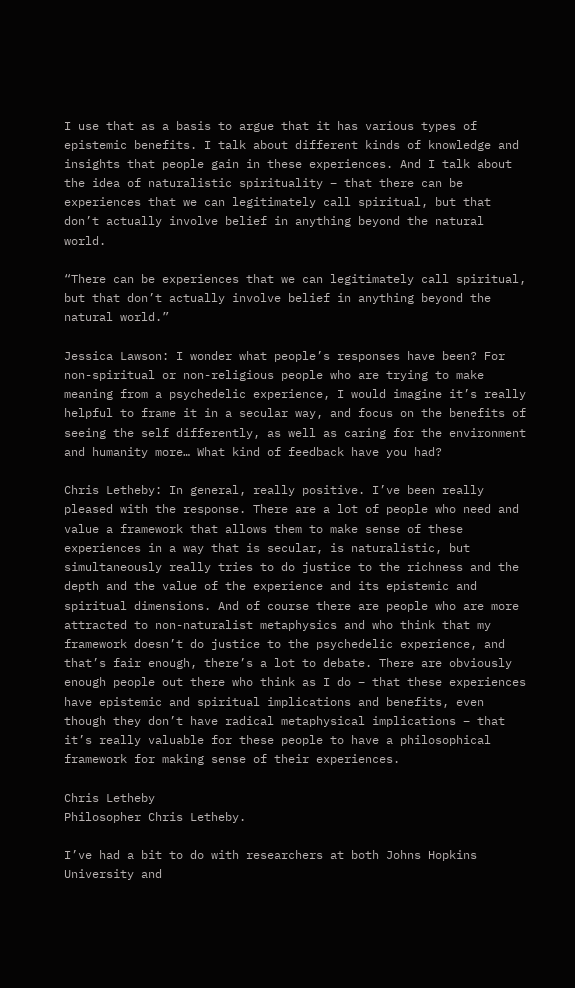I use that as a basis to argue that it has various types of epistemic benefits. I talk about different kinds of knowledge and insights that people gain in these experiences. And I talk about the idea of naturalistic spirituality – that there can be experiences that we can legitimately call spiritual, but that don’t actually involve belief in anything beyond the natural world.

“There can be experiences that we can legitimately call spiritual, but that don’t actually involve belief in anything beyond the natural world.”

Jessica Lawson: I wonder what people’s responses have been? For non-spiritual or non-religious people who are trying to make meaning from a psychedelic experience, I would imagine it’s really helpful to frame it in a secular way, and focus on the benefits of seeing the self differently, as well as caring for the environment and humanity more… What kind of feedback have you had?

Chris Letheby: In general, really positive. I’ve been really pleased with the response. There are a lot of people who need and value a framework that allows them to make sense of these experiences in a way that is secular, is naturalistic, but simultaneously really tries to do justice to the richness and the depth and the value of the experience and its epistemic and spiritual dimensions. And of course there are people who are more attracted to non-naturalist metaphysics and who think that my framework doesn’t do justice to the psychedelic experience, and that’s fair enough, there’s a lot to debate. There are obviously enough people out there who think as I do – that these experiences have epistemic and spiritual implications and benefits, even though they don’t have radical metaphysical implications – that it’s really valuable for these people to have a philosophical framework for making sense of their experiences.

Chris Letheby
Philosopher Chris Letheby.

I’ve had a bit to do with researchers at both Johns Hopkins University and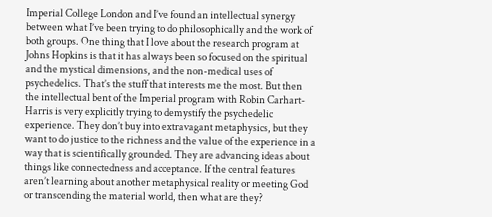Imperial College London and I’ve found an intellectual synergy between what I’ve been trying to do philosophically and the work of both groups. One thing that I love about the research program at Johns Hopkins is that it has always been so focused on the spiritual and the mystical dimensions, and the non-medical uses of psychedelics. That’s the stuff that interests me the most. But then the intellectual bent of the Imperial program with Robin Carhart-Harris is very explicitly trying to demystify the psychedelic experience. They don’t buy into extravagant metaphysics, but they want to do justice to the richness and the value of the experience in a way that is scientifically grounded. They are advancing ideas about things like connectedness and acceptance. If the central features aren’t learning about another metaphysical reality or meeting God or transcending the material world, then what are they?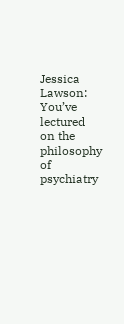Jessica Lawson: You’ve lectured on the philosophy of psychiatry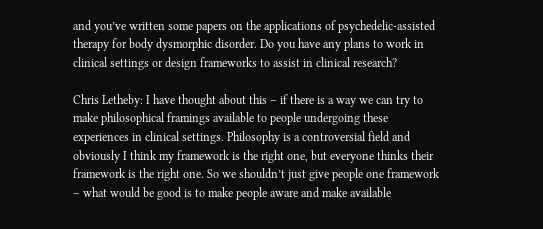and you’ve written some papers on the applications of psychedelic-assisted therapy for body dysmorphic disorder. Do you have any plans to work in clinical settings or design frameworks to assist in clinical research?

Chris Letheby: I have thought about this – if there is a way we can try to make philosophical framings available to people undergoing these experiences in clinical settings. Philosophy is a controversial field and obviously I think my framework is the right one, but everyone thinks their framework is the right one. So we shouldn’t just give people one framework – what would be good is to make people aware and make available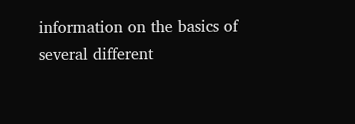information on the basics of several different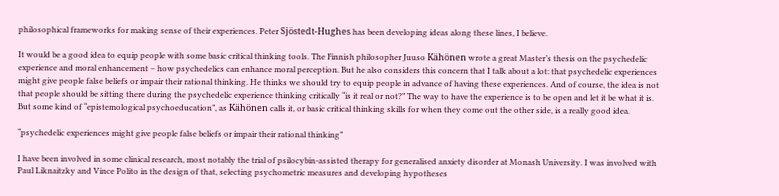philosophical frameworks for making sense of their experiences. Peter Sjöstedt-Hughes has been developing ideas along these lines, I believe.

It would be a good idea to equip people with some basic critical thinking tools. The Finnish philosopher Juuso Kähönen wrote a great Master’s thesis on the psychedelic experience and moral enhancement – how psychedelics can enhance moral perception. But he also considers this concern that I talk about a lot: that psychedelic experiences might give people false beliefs or impair their rational thinking. He thinks we should try to equip people in advance of having these experiences. And of course, the idea is not that people should be sitting there during the psychedelic experience thinking critically “is it real or not?” The way to have the experience is to be open and let it be what it is. But some kind of “epistemological psychoeducation”, as Kähönen calls it, or basic critical thinking skills for when they come out the other side, is a really good idea.

“psychedelic experiences might give people false beliefs or impair their rational thinking”

I have been involved in some clinical research, most notably the trial of psilocybin-assisted therapy for generalised anxiety disorder at Monash University. I was involved with Paul Liknaitzky and Vince Polito in the design of that, selecting psychometric measures and developing hypotheses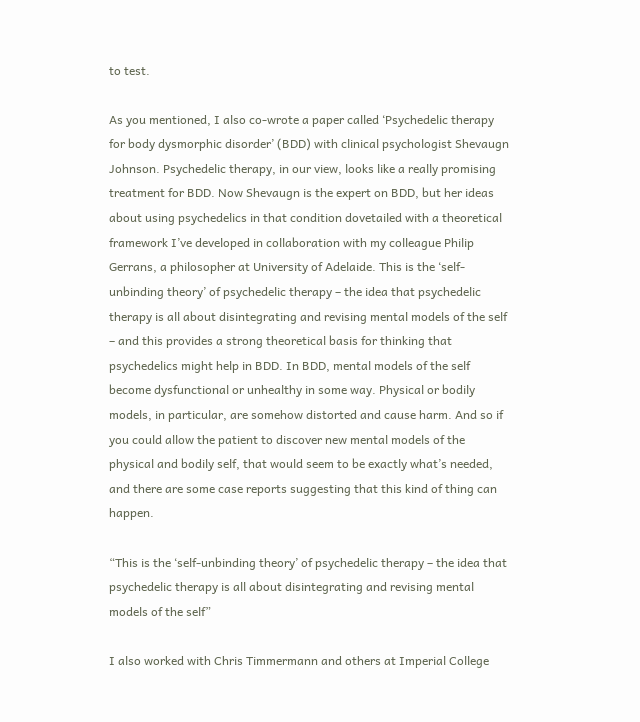to test.

As you mentioned, I also co-wrote a paper called ‘Psychedelic therapy for body dysmorphic disorder’ (BDD) with clinical psychologist Shevaugn Johnson. Psychedelic therapy, in our view, looks like a really promising treatment for BDD. Now Shevaugn is the expert on BDD, but her ideas about using psychedelics in that condition dovetailed with a theoretical framework I’ve developed in collaboration with my colleague Philip Gerrans, a philosopher at University of Adelaide. This is the ‘self-unbinding theory’ of psychedelic therapy – the idea that psychedelic therapy is all about disintegrating and revising mental models of the self – and this provides a strong theoretical basis for thinking that psychedelics might help in BDD. In BDD, mental models of the self become dysfunctional or unhealthy in some way. Physical or bodily models, in particular, are somehow distorted and cause harm. And so if you could allow the patient to discover new mental models of the physical and bodily self, that would seem to be exactly what’s needed, and there are some case reports suggesting that this kind of thing can happen.

“This is the ‘self-unbinding theory’ of psychedelic therapy – the idea that psychedelic therapy is all about disintegrating and revising mental models of the self”

I also worked with Chris Timmermann and others at Imperial College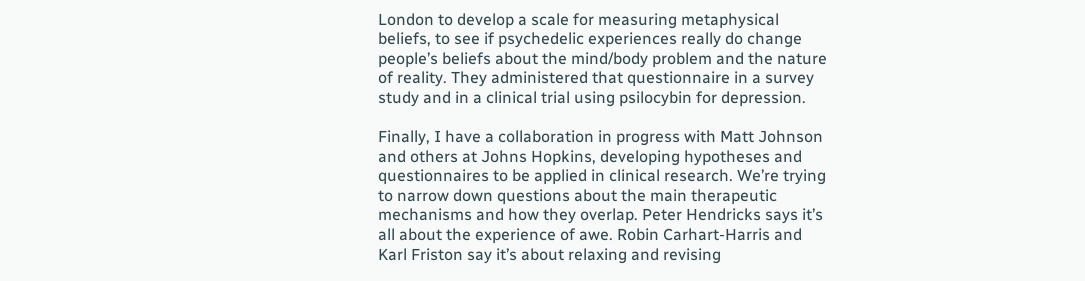London to develop a scale for measuring metaphysical beliefs, to see if psychedelic experiences really do change people’s beliefs about the mind/body problem and the nature of reality. They administered that questionnaire in a survey study and in a clinical trial using psilocybin for depression.

Finally, I have a collaboration in progress with Matt Johnson and others at Johns Hopkins, developing hypotheses and questionnaires to be applied in clinical research. We’re trying to narrow down questions about the main therapeutic mechanisms and how they overlap. Peter Hendricks says it’s all about the experience of awe. Robin Carhart-Harris and Karl Friston say it’s about relaxing and revising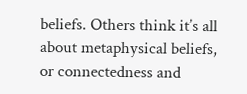beliefs. Others think it’s all about metaphysical beliefs, or connectedness and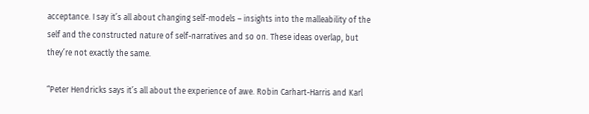acceptance. I say it’s all about changing self-models – insights into the malleability of the self and the constructed nature of self-narratives and so on. These ideas overlap, but they’re not exactly the same.

“Peter Hendricks says it’s all about the experience of awe. Robin Carhart-Harris and Karl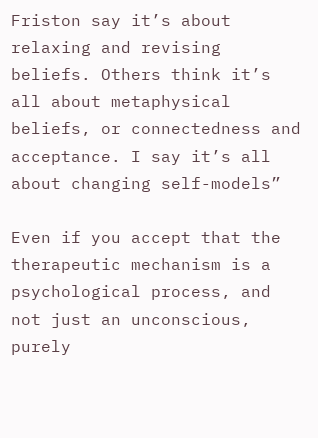Friston say it’s about relaxing and revising beliefs. Others think it’s all about metaphysical beliefs, or connectedness and acceptance. I say it’s all about changing self-models”

Even if you accept that the therapeutic mechanism is a psychological process, and not just an unconscious, purely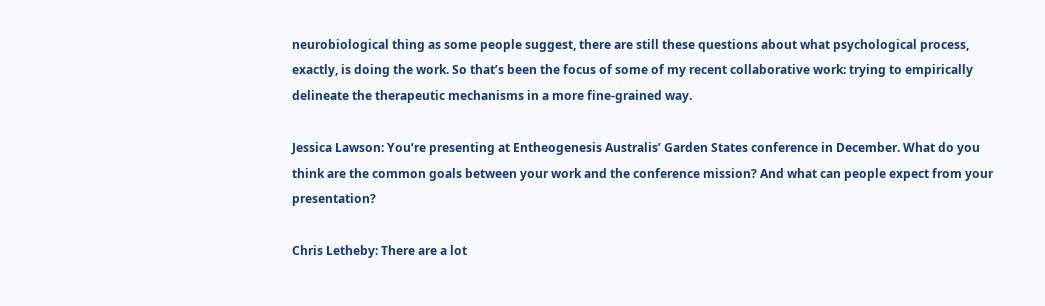neurobiological thing as some people suggest, there are still these questions about what psychological process, exactly, is doing the work. So that’s been the focus of some of my recent collaborative work: trying to empirically delineate the therapeutic mechanisms in a more fine-grained way.

Jessica Lawson: You’re presenting at Entheogenesis Australis’ Garden States conference in December. What do you think are the common goals between your work and the conference mission? And what can people expect from your presentation?

Chris Letheby: There are a lot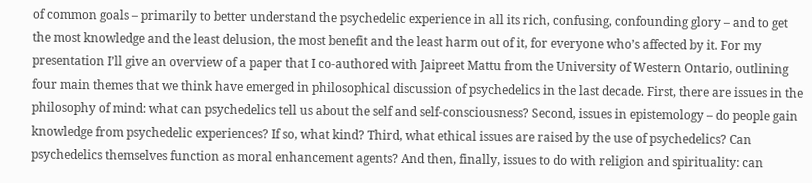of common goals – primarily to better understand the psychedelic experience in all its rich, confusing, confounding glory – and to get the most knowledge and the least delusion, the most benefit and the least harm out of it, for everyone who’s affected by it. For my presentation I’ll give an overview of a paper that I co-authored with Jaipreet Mattu from the University of Western Ontario, outlining four main themes that we think have emerged in philosophical discussion of psychedelics in the last decade. First, there are issues in the philosophy of mind: what can psychedelics tell us about the self and self-consciousness? Second, issues in epistemology – do people gain knowledge from psychedelic experiences? If so, what kind? Third, what ethical issues are raised by the use of psychedelics? Can psychedelics themselves function as moral enhancement agents? And then, finally, issues to do with religion and spirituality: can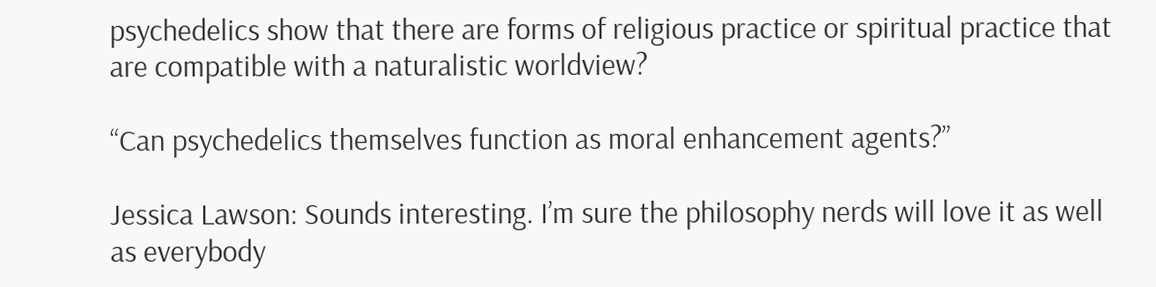psychedelics show that there are forms of religious practice or spiritual practice that are compatible with a naturalistic worldview?

“Can psychedelics themselves function as moral enhancement agents?”

Jessica Lawson: Sounds interesting. I’m sure the philosophy nerds will love it as well as everybody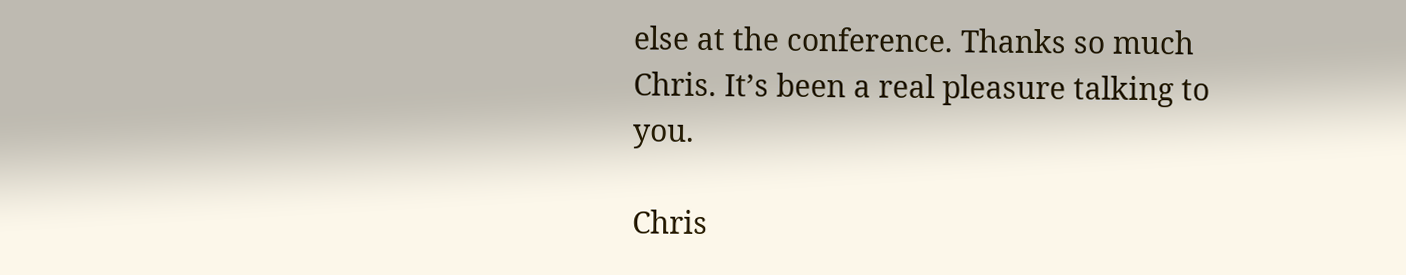else at the conference. Thanks so much Chris. It’s been a real pleasure talking to you.

Chris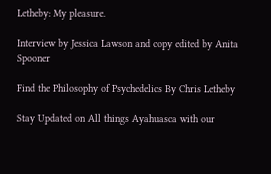Letheby: My pleasure.

Interview by Jessica Lawson and copy edited by Anita Spooner

Find the Philosophy of Psychedelics By Chris Letheby

Stay Updated on All things Ayahuasca with our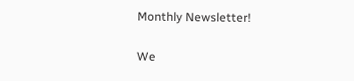Monthly Newsletter!

We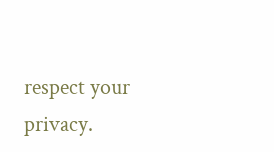respect your privacy.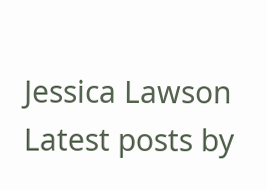Jessica Lawson
Latest posts by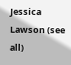Jessica Lawson (see all)